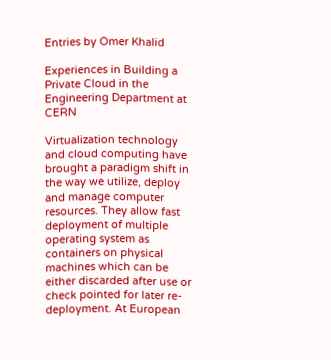Entries by Omer Khalid

Experiences in Building a Private Cloud in the Engineering Department at CERN

Virtualization technology and cloud computing have brought a paradigm shift in the way we utilize, deploy and manage computer resources. They allow fast deployment of multiple operating system as containers on physical machines which can be either discarded after use or check pointed for later re-deployment. At European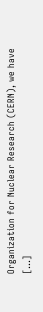Organization for Nuclear Research (CERN), we have […]